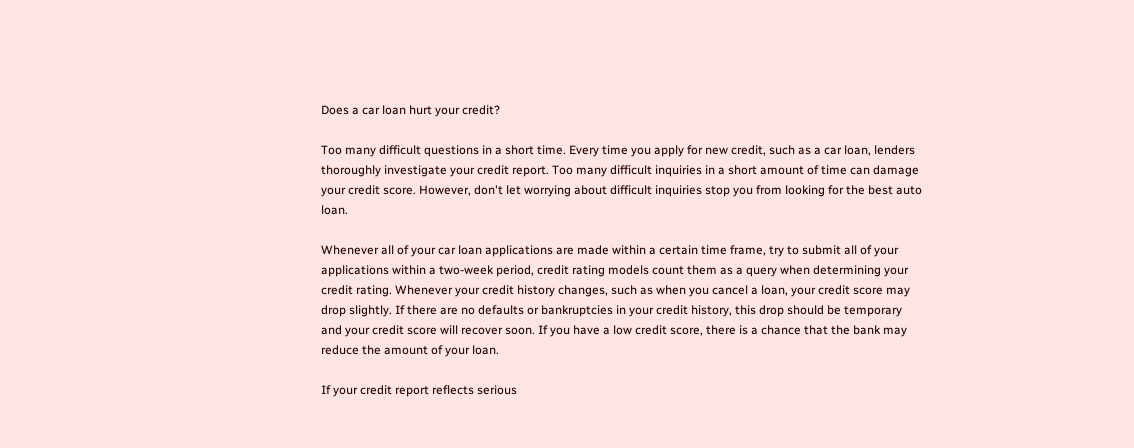Does a car loan hurt your credit?

Too many difficult questions in a short time. Every time you apply for new credit, such as a car loan, lenders thoroughly investigate your credit report. Too many difficult inquiries in a short amount of time can damage your credit score. However, don't let worrying about difficult inquiries stop you from looking for the best auto loan.

Whenever all of your car loan applications are made within a certain time frame, try to submit all of your applications within a two-week period, credit rating models count them as a query when determining your credit rating. Whenever your credit history changes, such as when you cancel a loan, your credit score may drop slightly. If there are no defaults or bankruptcies in your credit history, this drop should be temporary and your credit score will recover soon. If you have a low credit score, there is a chance that the bank may reduce the amount of your loan.

If your credit report reflects serious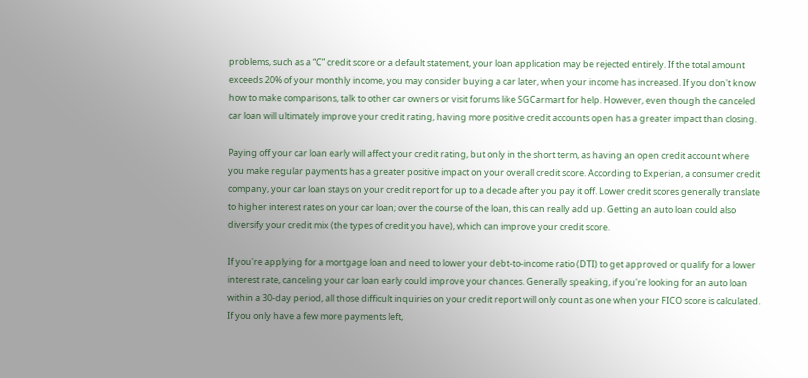problems, such as a “C” credit score or a default statement, your loan application may be rejected entirely. If the total amount exceeds 20% of your monthly income, you may consider buying a car later, when your income has increased. If you don't know how to make comparisons, talk to other car owners or visit forums like SGCarmart for help. However, even though the canceled car loan will ultimately improve your credit rating, having more positive credit accounts open has a greater impact than closing.

Paying off your car loan early will affect your credit rating, but only in the short term, as having an open credit account where you make regular payments has a greater positive impact on your overall credit score. According to Experian, a consumer credit company, your car loan stays on your credit report for up to a decade after you pay it off. Lower credit scores generally translate to higher interest rates on your car loan; over the course of the loan, this can really add up. Getting an auto loan could also diversify your credit mix (the types of credit you have), which can improve your credit score.

If you're applying for a mortgage loan and need to lower your debt-to-income ratio (DTI) to get approved or qualify for a lower interest rate, canceling your car loan early could improve your chances. Generally speaking, if you're looking for an auto loan within a 30-day period, all those difficult inquiries on your credit report will only count as one when your FICO score is calculated. If you only have a few more payments left,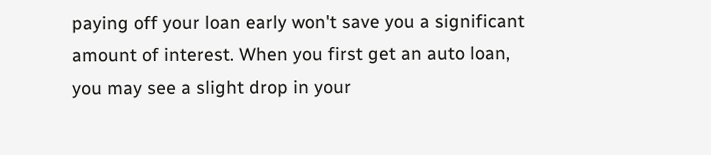paying off your loan early won't save you a significant amount of interest. When you first get an auto loan, you may see a slight drop in your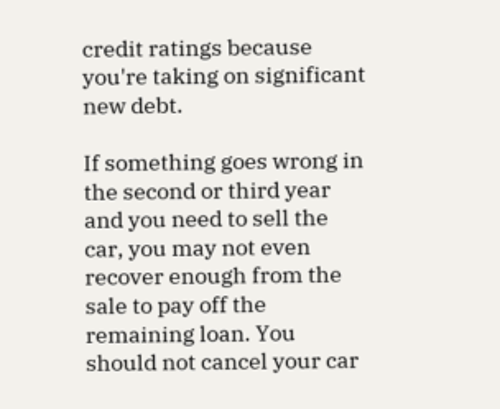credit ratings because you're taking on significant new debt.

If something goes wrong in the second or third year and you need to sell the car, you may not even recover enough from the sale to pay off the remaining loan. You should not cancel your car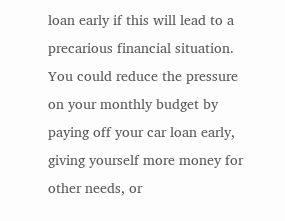loan early if this will lead to a precarious financial situation. You could reduce the pressure on your monthly budget by paying off your car loan early, giving yourself more money for other needs, or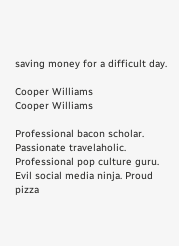saving money for a difficult day.

Cooper Williams
Cooper Williams

Professional bacon scholar. Passionate travelaholic. Professional pop culture guru. Evil social media ninja. Proud pizza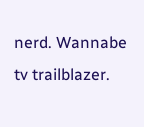nerd. Wannabe tv trailblazer.